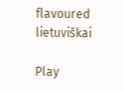flavoured lietuviškai

Play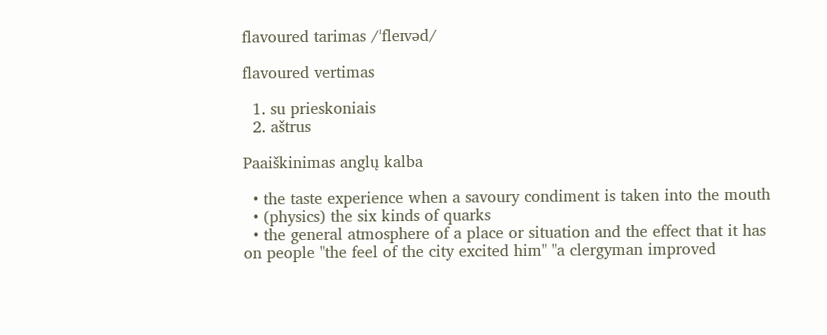flavoured tarimas /ˈfleɪvəd/

flavoured vertimas

  1. su prieskoniais
  2. aštrus

Paaiškinimas anglų kalba

  • the taste experience when a savoury condiment is taken into the mouth
  • (physics) the six kinds of quarks
  • the general atmosphere of a place or situation and the effect that it has on people "the feel of the city excited him" "a clergyman improved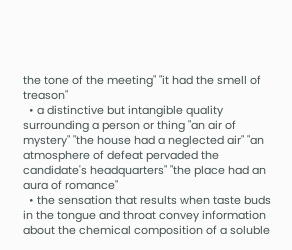the tone of the meeting" "it had the smell of treason"
  • a distinctive but intangible quality surrounding a person or thing "an air of mystery" "the house had a neglected air" "an atmosphere of defeat pervaded the candidate's headquarters" "the place had an aura of romance"
  • the sensation that results when taste buds in the tongue and throat convey information about the chemical composition of a soluble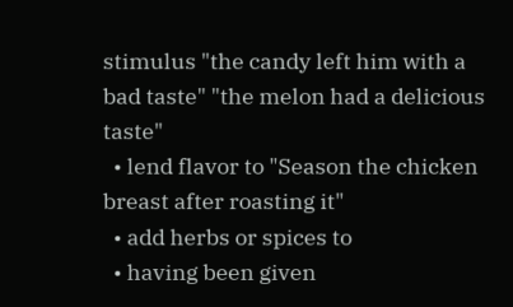stimulus "the candy left him with a bad taste" "the melon had a delicious taste"
  • lend flavor to "Season the chicken breast after roasting it"
  • add herbs or spices to
  • having been given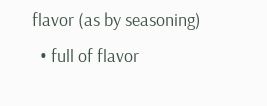flavor (as by seasoning)
  • full of flavor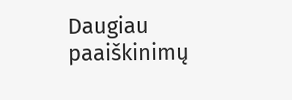Daugiau paaiškinimų